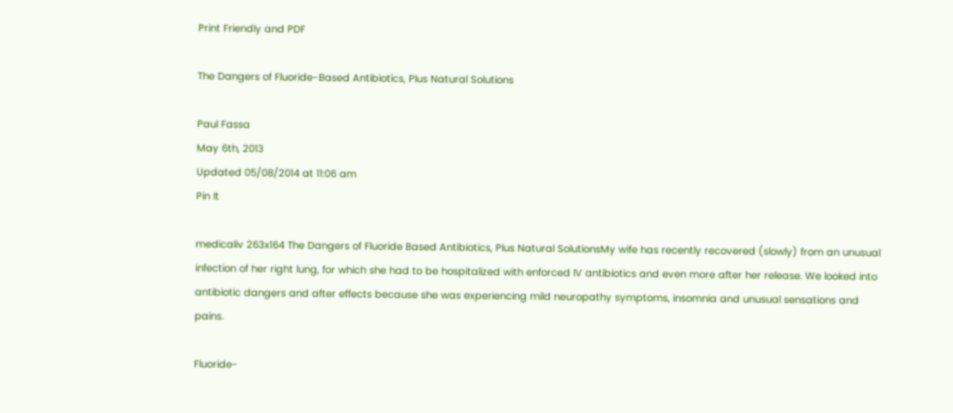Print Friendly and PDF

The Dangers of Fluoride-Based Antibiotics, Plus Natural Solutions

Paul Fassa
May 6th, 2013
Updated 05/08/2014 at 11:06 am
Pin It

medicaliv 263x164 The Dangers of Fluoride Based Antibiotics, Plus Natural SolutionsMy wife has recently recovered (slowly) from an unusual infection of her right lung, for which she had to be hospitalized with enforced IV antibiotics and even more after her release. We looked into antibiotic dangers and after effects because she was experiencing mild neuropathy symptoms, insomnia and unusual sensations and pains.

Fluoride-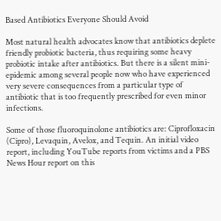Based Antibiotics Everyone Should Avoid

Most natural health advocates know that antibiotics deplete friendly probiotic bacteria, thus requiring some heavy probiotic intake after antibiotics. But there is a silent mini-epidemic among several people now who have experienced very severe consequences from a particular type of antibiotic that is too frequently prescribed for even minor infections.

Some of those fluoroquinolone antibiotics are: Ciprofloxacin (Cipro), Levaquin, Avelox, and Tequin. An initial video report, including YouTube reports from victims and a PBS News Hour report on this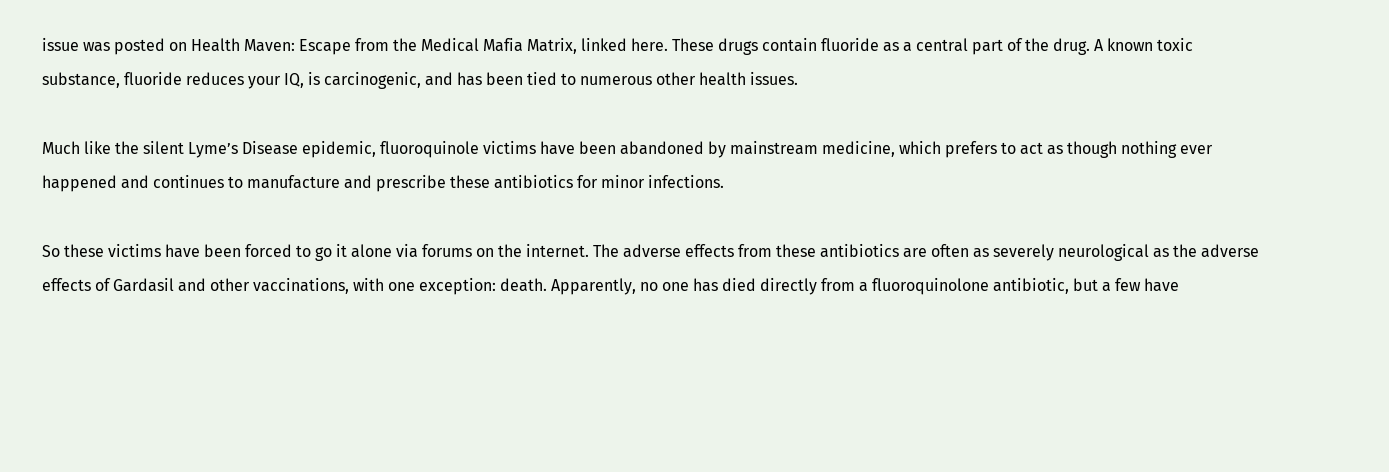issue was posted on Health Maven: Escape from the Medical Mafia Matrix, linked here. These drugs contain fluoride as a central part of the drug. A known toxic substance, fluoride reduces your IQ, is carcinogenic, and has been tied to numerous other health issues.

Much like the silent Lyme’s Disease epidemic, fluoroquinole victims have been abandoned by mainstream medicine, which prefers to act as though nothing ever happened and continues to manufacture and prescribe these antibiotics for minor infections.

So these victims have been forced to go it alone via forums on the internet. The adverse effects from these antibiotics are often as severely neurological as the adverse effects of Gardasil and other vaccinations, with one exception: death. Apparently, no one has died directly from a fluoroquinolone antibiotic, but a few have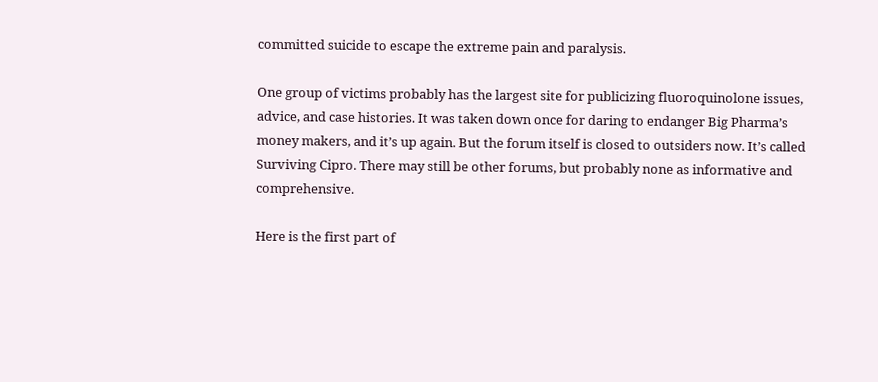committed suicide to escape the extreme pain and paralysis.

One group of victims probably has the largest site for publicizing fluoroquinolone issues, advice, and case histories. It was taken down once for daring to endanger Big Pharma’s money makers, and it’s up again. But the forum itself is closed to outsiders now. It’s called Surviving Cipro. There may still be other forums, but probably none as informative and comprehensive.

Here is the first part of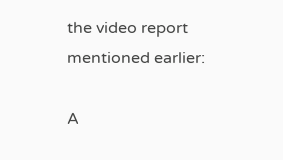the video report mentioned earlier:

A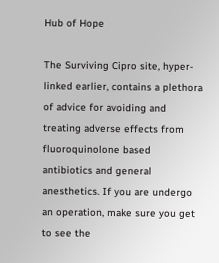Hub of Hope

The Surviving Cipro site, hyper-linked earlier, contains a plethora of advice for avoiding and treating adverse effects from fluoroquinolone based antibiotics and general anesthetics. If you are undergo an operation, make sure you get to see the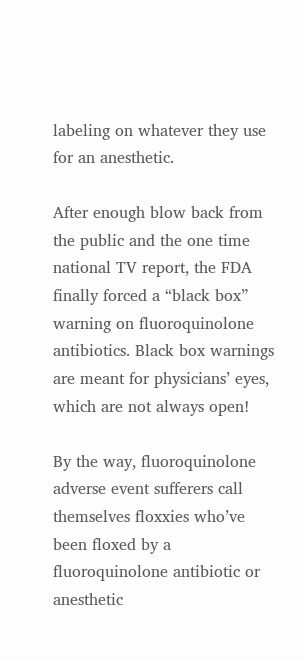labeling on whatever they use for an anesthetic.

After enough blow back from the public and the one time national TV report, the FDA finally forced a “black box” warning on fluoroquinolone antibiotics. Black box warnings are meant for physicians’ eyes, which are not always open!

By the way, fluoroquinolone adverse event sufferers call themselves floxxies who’ve been floxed by a fluoroquinolone antibiotic or anesthetic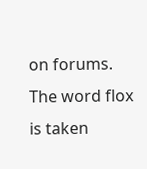on forums. The word flox is taken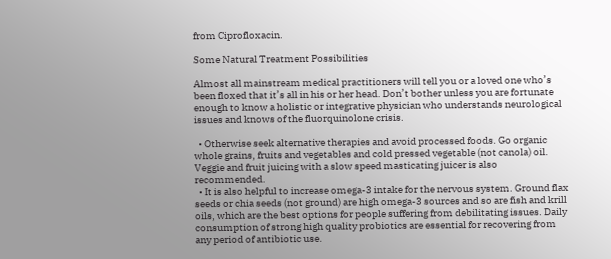from Ciprofloxacin.

Some Natural Treatment Possibilities

Almost all mainstream medical practitioners will tell you or a loved one who’s been floxed that it’s all in his or her head. Don’t bother unless you are fortunate enough to know a holistic or integrative physician who understands neurological issues and knows of the fluorquinolone crisis.

  • Otherwise seek alternative therapies and avoid processed foods. Go organic whole grains, fruits and vegetables and cold pressed vegetable (not canola) oil. Veggie and fruit juicing with a slow speed masticating juicer is also recommended.
  • It is also helpful to increase omega-3 intake for the nervous system. Ground flax seeds or chia seeds (not ground) are high omega-3 sources and so are fish and krill oils, which are the best options for people suffering from debilitating issues. Daily consumption of strong high quality probiotics are essential for recovering from any period of antibiotic use.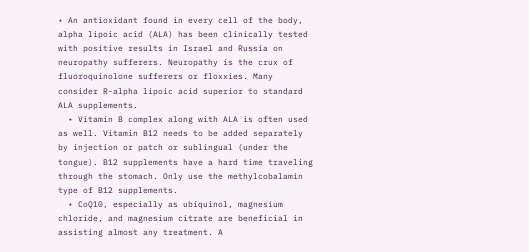• An antioxidant found in every cell of the body, alpha lipoic acid (ALA) has been clinically tested with positive results in Israel and Russia on neuropathy sufferers. Neuropathy is the crux of fluoroquinolone sufferers or floxxies. Many consider R-alpha lipoic acid superior to standard ALA supplements.
  • Vitamin B complex along with ALA is often used as well. Vitamin B12 needs to be added separately by injection or patch or sublingual (under the tongue). B12 supplements have a hard time traveling through the stomach. Only use the methylcobalamin type of B12 supplements.
  • CoQ10, especially as ubiquinol, magnesium chloride, and magnesium citrate are beneficial in assisting almost any treatment. A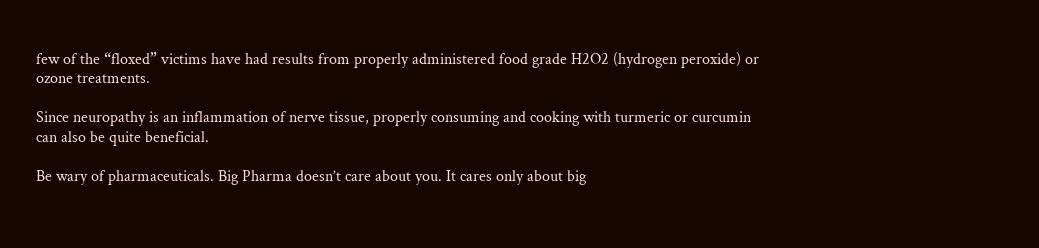few of the “floxed” victims have had results from properly administered food grade H2O2 (hydrogen peroxide) or ozone treatments.

Since neuropathy is an inflammation of nerve tissue, properly consuming and cooking with turmeric or curcumin can also be quite beneficial.

Be wary of pharmaceuticals. Big Pharma doesn’t care about you. It cares only about big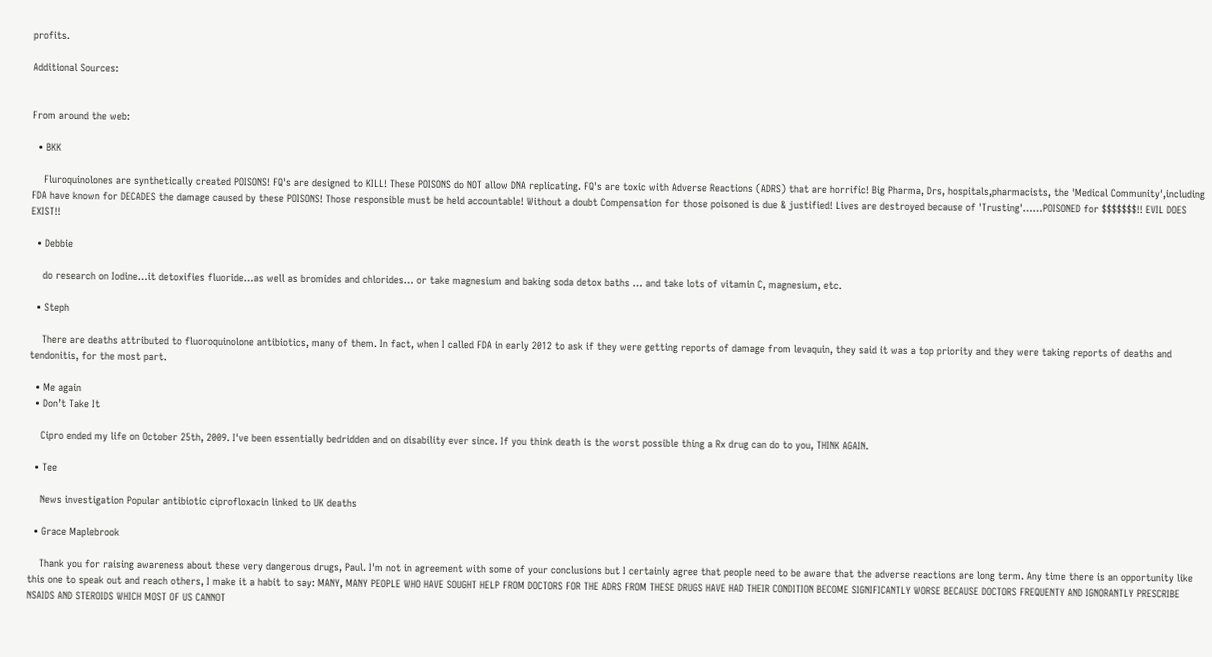profits.

Additional Sources:


From around the web:

  • BKK

    Fluroquinolones are synthetically created POISONS! FQ's are designed to KILL! These POISONS do NOT allow DNA replicating. FQ's are toxic with Adverse Reactions (ADRS) that are horrific! Big Pharma, Drs, hospitals,pharmacists, the 'Medical Community',including FDA have known for DECADES the damage caused by these POISONS! Those responsible must be held accountable! Without a doubt Compensation for those poisoned is due & justified! Lives are destroyed because of 'Trusting'……POISONED for $$$$$$$!! EVIL DOES EXIST!!

  • Debbie

    do research on Iodine…it detoxifies fluoride…as well as bromides and chlorides… or take magnesium and baking soda detox baths … and take lots of vitamin C, magnesium, etc.

  • Steph

    There are deaths attributed to fluoroquinolone antibiotics, many of them. In fact, when I called FDA in early 2012 to ask if they were getting reports of damage from levaquin, they said it was a top priority and they were taking reports of deaths and tendonitis, for the most part.

  • Me again
  • Don’t Take It

    Cipro ended my life on October 25th, 2009. I've been essentially bedridden and on disability ever since. If you think death is the worst possible thing a Rx drug can do to you, THINK AGAIN.

  • Tee

    News investigation Popular antibiotic ciprofloxacin linked to UK deaths

  • Grace Maplebrook

    Thank you for raising awareness about these very dangerous drugs, Paul. I'm not in agreement with some of your conclusions but I certainly agree that people need to be aware that the adverse reactions are long term. Any time there is an opportunity like this one to speak out and reach others, I make it a habit to say: MANY, MANY PEOPLE WHO HAVE SOUGHT HELP FROM DOCTORS FOR THE ADRS FROM THESE DRUGS HAVE HAD THEIR CONDITION BECOME SIGNIFICANTLY WORSE BECAUSE DOCTORS FREQUENTY AND IGNORANTLY PRESCRIBE NSAIDS AND STEROIDS WHICH MOST OF US CANNOT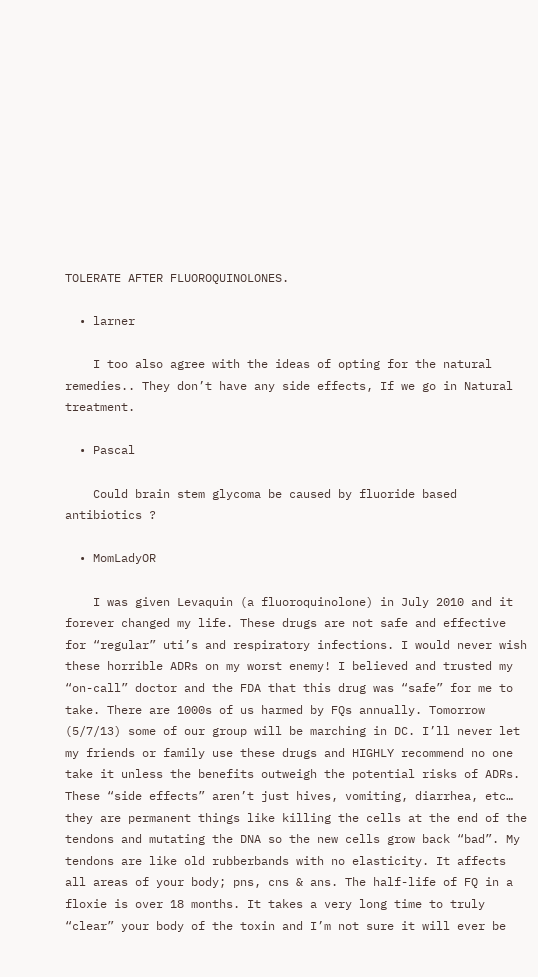TOLERATE AFTER FLUOROQUINOLONES.

  • larner

    I too also agree with the ideas of opting for the natural remedies.. They don’t have any side effects, If we go in Natural treatment.

  • Pascal

    Could brain stem glycoma be caused by fluoride based antibiotics ?

  • MomLadyOR

    I was given Levaquin (a fluoroquinolone) in July 2010 and it forever changed my life. These drugs are not safe and effective for “regular” uti’s and respiratory infections. I would never wish these horrible ADRs on my worst enemy! I believed and trusted my “on-call” doctor and the FDA that this drug was “safe” for me to take. There are 1000s of us harmed by FQs annually. Tomorrow (5/7/13) some of our group will be marching in DC. I’ll never let my friends or family use these drugs and HIGHLY recommend no one take it unless the benefits outweigh the potential risks of ADRs. These “side effects” aren’t just hives, vomiting, diarrhea, etc… they are permanent things like killing the cells at the end of the tendons and mutating the DNA so the new cells grow back “bad”. My tendons are like old rubberbands with no elasticity. It affects all areas of your body; pns, cns & ans. The half-life of FQ in a floxie is over 18 months. It takes a very long time to truly “clear” your body of the toxin and I’m not sure it will ever be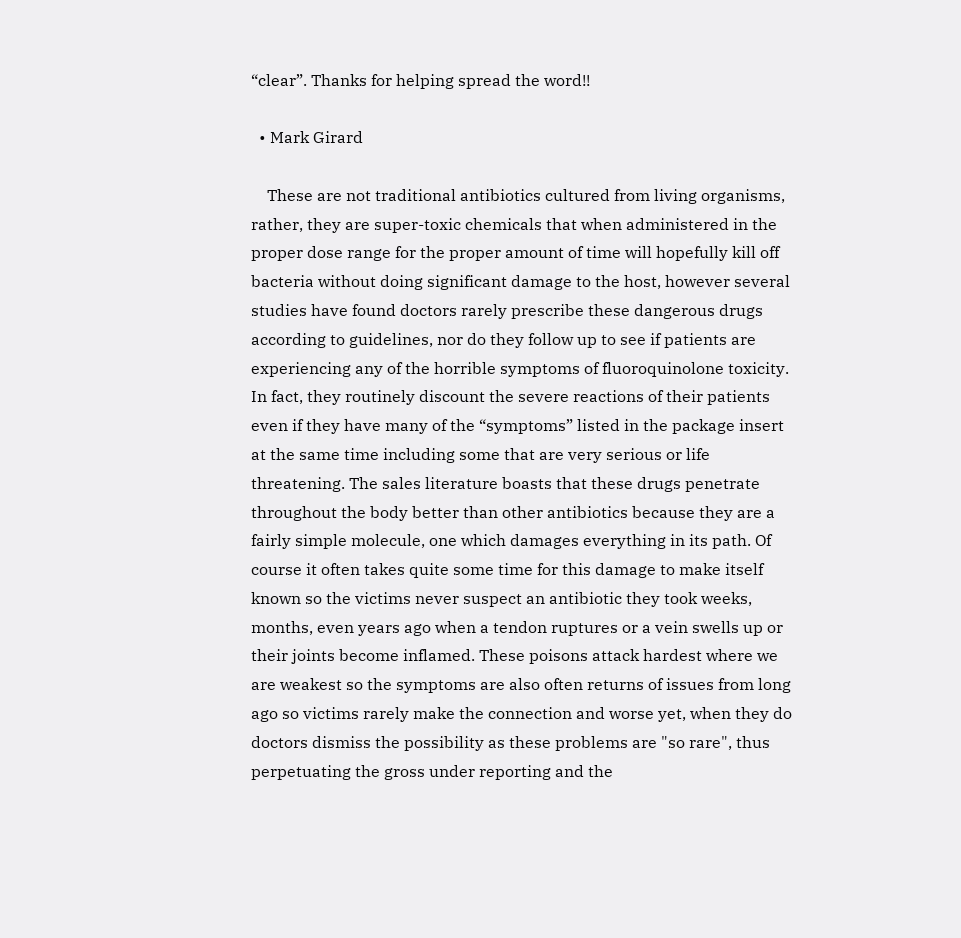“clear”. Thanks for helping spread the word!!

  • Mark Girard

    These are not traditional antibiotics cultured from living organisms, rather, they are super-toxic chemicals that when administered in the proper dose range for the proper amount of time will hopefully kill off bacteria without doing significant damage to the host, however several studies have found doctors rarely prescribe these dangerous drugs according to guidelines, nor do they follow up to see if patients are experiencing any of the horrible symptoms of fluoroquinolone toxicity. In fact, they routinely discount the severe reactions of their patients even if they have many of the “symptoms” listed in the package insert at the same time including some that are very serious or life threatening. The sales literature boasts that these drugs penetrate throughout the body better than other antibiotics because they are a fairly simple molecule, one which damages everything in its path. Of course it often takes quite some time for this damage to make itself known so the victims never suspect an antibiotic they took weeks, months, even years ago when a tendon ruptures or a vein swells up or their joints become inflamed. These poisons attack hardest where we are weakest so the symptoms are also often returns of issues from long ago so victims rarely make the connection and worse yet, when they do doctors dismiss the possibility as these problems are "so rare", thus perpetuating the gross under reporting and the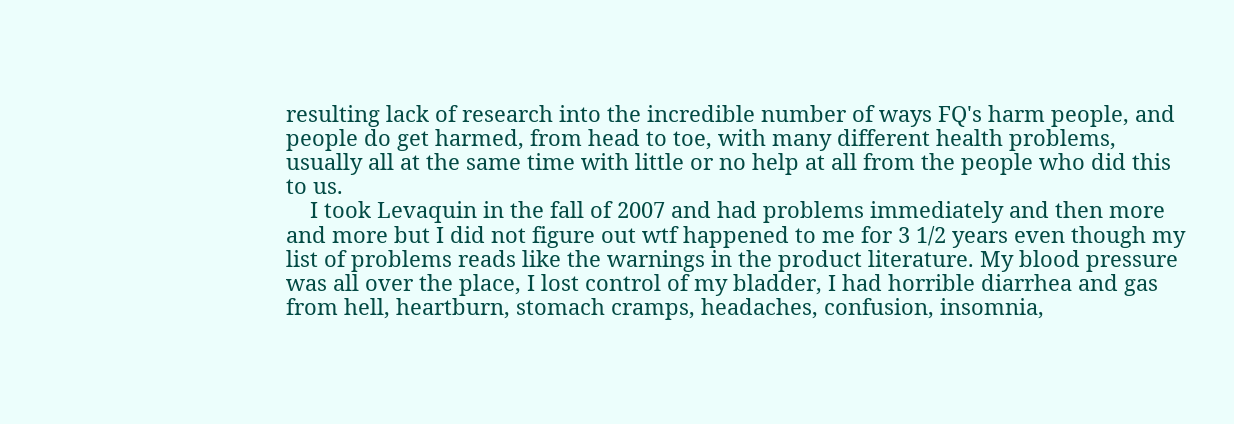resulting lack of research into the incredible number of ways FQ's harm people, and people do get harmed, from head to toe, with many different health problems, usually all at the same time with little or no help at all from the people who did this to us.
    I took Levaquin in the fall of 2007 and had problems immediately and then more and more but I did not figure out wtf happened to me for 3 1/2 years even though my list of problems reads like the warnings in the product literature. My blood pressure was all over the place, I lost control of my bladder, I had horrible diarrhea and gas from hell, heartburn, stomach cramps, headaches, confusion, insomnia,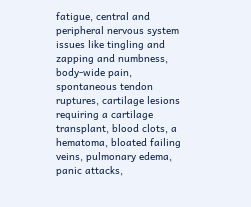fatigue, central and peripheral nervous system issues like tingling and zapping and numbness, body-wide pain, spontaneous tendon ruptures, cartilage lesions requiring a cartilage transplant, blood clots, a hematoma, bloated failing veins, pulmonary edema, panic attacks,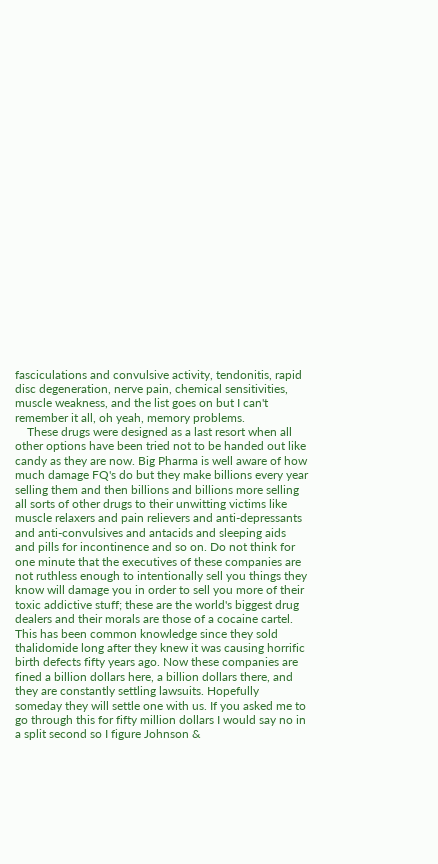fasciculations and convulsive activity, tendonitis, rapid disc degeneration, nerve pain, chemical sensitivities, muscle weakness, and the list goes on but I can't remember it all, oh yeah, memory problems.
    These drugs were designed as a last resort when all other options have been tried not to be handed out like candy as they are now. Big Pharma is well aware of how much damage FQ's do but they make billions every year selling them and then billions and billions more selling all sorts of other drugs to their unwitting victims like muscle relaxers and pain relievers and anti-depressants and anti-convulsives and antacids and sleeping aids and pills for incontinence and so on. Do not think for one minute that the executives of these companies are not ruthless enough to intentionally sell you things they know will damage you in order to sell you more of their toxic addictive stuff; these are the world's biggest drug dealers and their morals are those of a cocaine cartel. This has been common knowledge since they sold thalidomide long after they knew it was causing horrific birth defects fifty years ago. Now these companies are fined a billion dollars here, a billion dollars there, and they are constantly settling lawsuits. Hopefully someday they will settle one with us. If you asked me to go through this for fifty million dollars I would say no in a split second so I figure Johnson &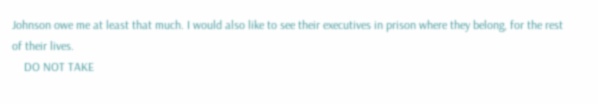Johnson owe me at least that much. I would also like to see their executives in prison where they belong, for the rest of their lives.
    DO NOT TAKE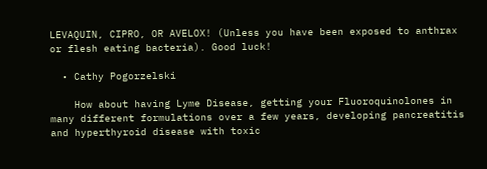LEVAQUIN, CIPRO, OR AVELOX! (Unless you have been exposed to anthrax or flesh eating bacteria). Good luck!

  • Cathy Pogorzelski

    How about having Lyme Disease, getting your Fluoroquinolones in many different formulations over a few years, developing pancreatitis and hyperthyroid disease with toxic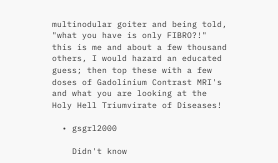multinodular goiter and being told, "what you have is only FIBRO?!" this is me and about a few thousand others, I would hazard an educated guess; then top these with a few doses of Gadolinium Contrast MRI's and what you are looking at the Holy Hell Triumvirate of Diseases!

  • gsgrl2000

    Didn't know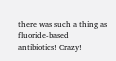there was such a thing as fluoride-based antibiotics! Crazy!